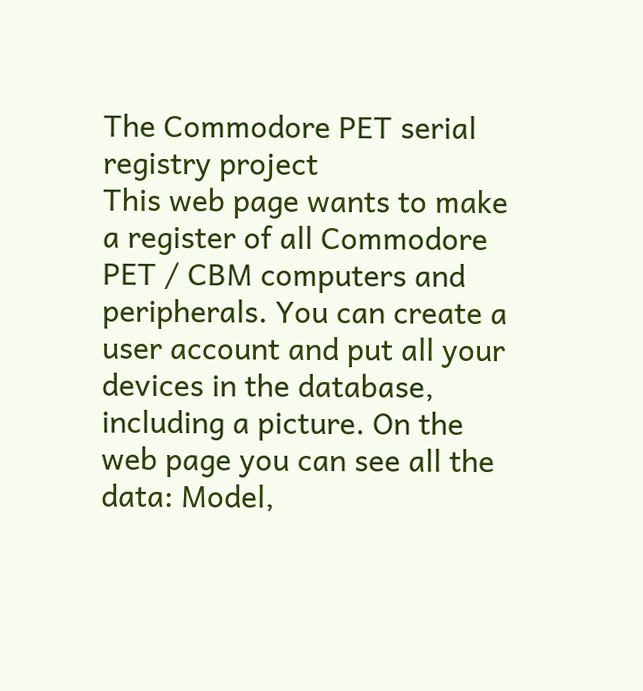The Commodore PET serial registry project
This web page wants to make a register of all Commodore PET / CBM computers and peripherals. You can create a user account and put all your devices in the database, including a picture. On the web page you can see all the data: Model,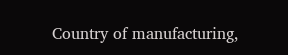Country of manufacturing,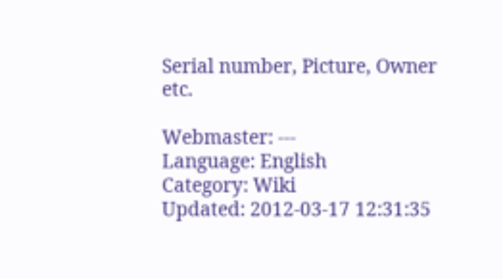Serial number, Picture, Owner etc.

Webmaster: ---
Language: English
Category: Wiki
Updated: 2012-03-17 12:31:35